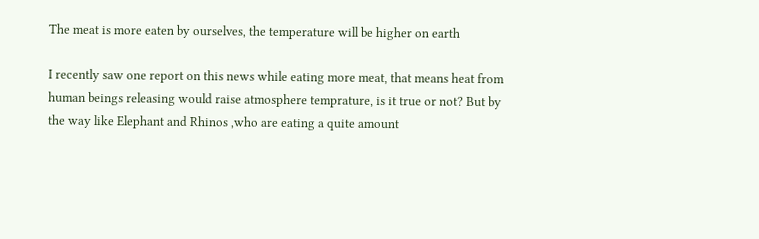The meat is more eaten by ourselves, the temperature will be higher on earth

I recently saw one report on this news while eating more meat, that means heat from human beings releasing would raise atmosphere temprature, is it true or not? But by the way like Elephant and Rhinos ,who are eating a quite amount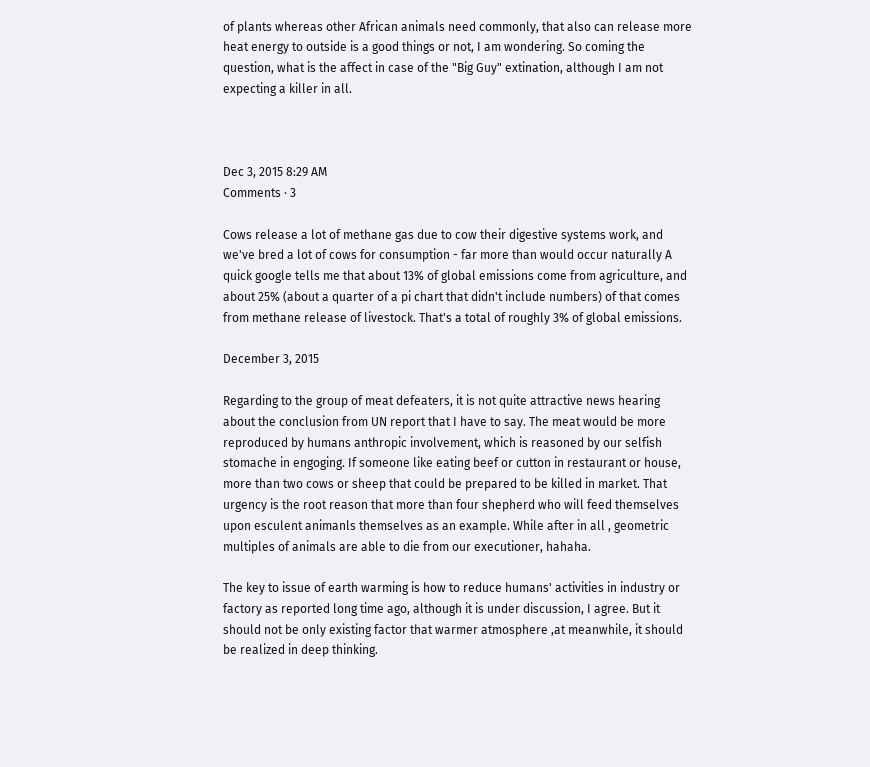of plants whereas other African animals need commonly, that also can release more heat energy to outside is a good things or not, I am wondering. So coming the question, what is the affect in case of the "Big Guy" extination, although I am not expecting a killer in all.



Dec 3, 2015 8:29 AM
Comments · 3

Cows release a lot of methane gas due to cow their digestive systems work, and we've bred a lot of cows for consumption - far more than would occur naturally A quick google tells me that about 13% of global emissions come from agriculture, and about 25% (about a quarter of a pi chart that didn't include numbers) of that comes from methane release of livestock. That's a total of roughly 3% of global emissions.

December 3, 2015

Regarding to the group of meat defeaters, it is not quite attractive news hearing about the conclusion from UN report that I have to say. The meat would be more reproduced by humans anthropic involvement, which is reasoned by our selfish stomache in engoging. If someone like eating beef or cutton in restaurant or house, more than two cows or sheep that could be prepared to be killed in market. That urgency is the root reason that more than four shepherd who will feed themselves upon esculent animanls themselves as an example. While after in all , geometric multiples of animals are able to die from our executioner, hahaha.

The key to issue of earth warming is how to reduce humans' activities in industry or factory as reported long time ago, although it is under discussion, I agree. But it should not be only existing factor that warmer atmosphere ,at meanwhile, it should be realized in deep thinking.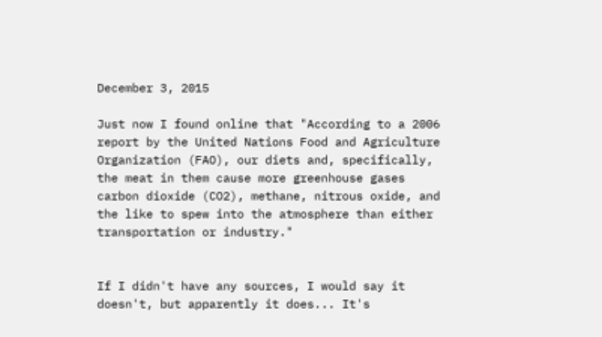December 3, 2015

Just now I found online that "According to a 2006 report by the United Nations Food and Agriculture Organization (FAO), our diets and, specifically, the meat in them cause more greenhouse gases carbon dioxide (CO2), methane, nitrous oxide, and the like to spew into the atmosphere than either transportation or industry."


If I didn't have any sources, I would say it doesn't, but apparently it does... It's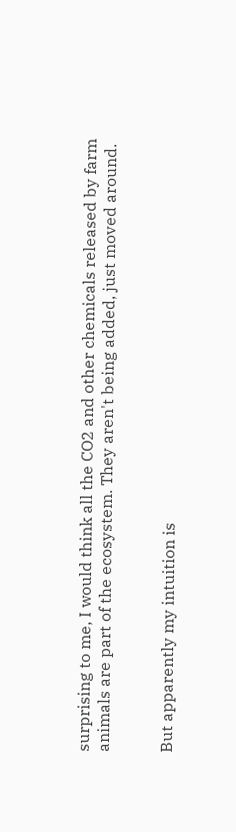surprising to me, I would think all the CO2 and other chemicals released by farm animals are part of the ecosystem. They aren't being added, just moved around.


But apparently my intuition is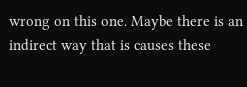wrong on this one. Maybe there is an indirect way that is causes these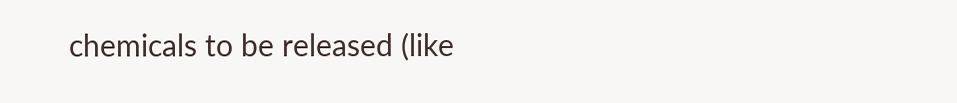chemicals to be released (like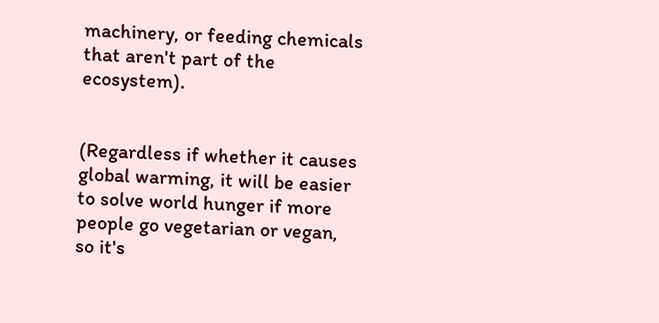machinery, or feeding chemicals that aren't part of the ecosystem).


(Regardless if whether it causes global warming, it will be easier to solve world hunger if more people go vegetarian or vegan, so it's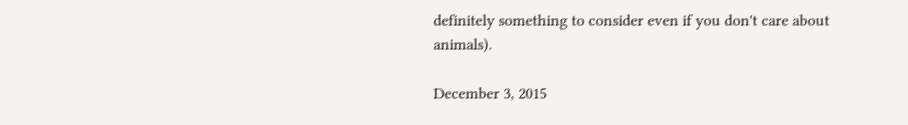definitely something to consider even if you don't care about animals).

December 3, 2015